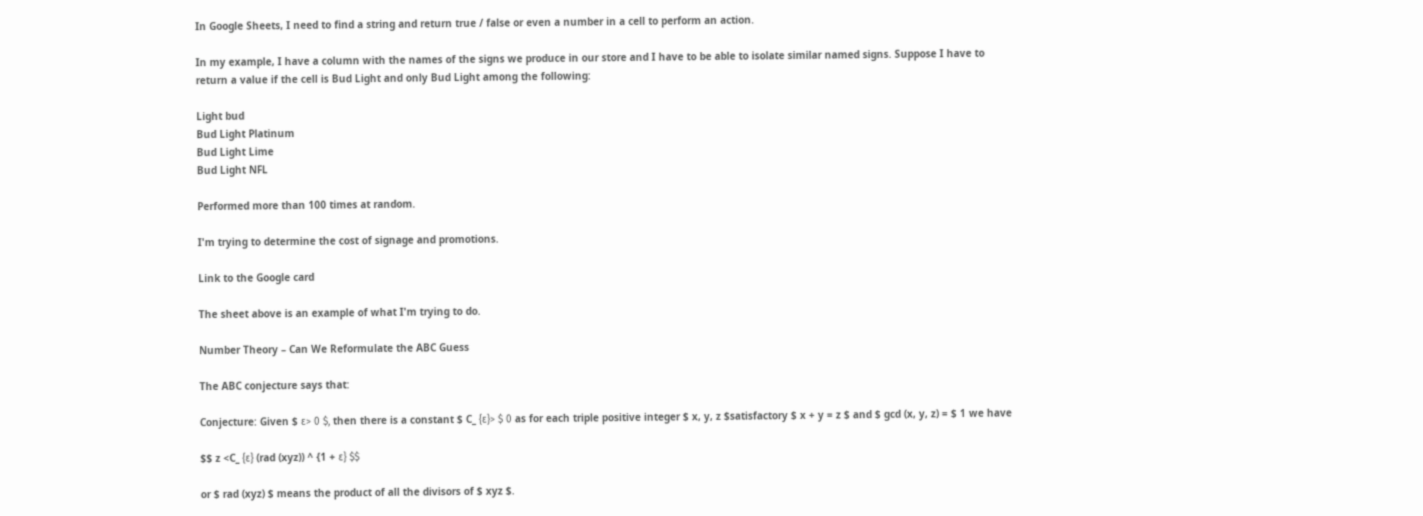In Google Sheets, I need to find a string and return true / false or even a number in a cell to perform an action.

In my example, I have a column with the names of the signs we produce in our store and I have to be able to isolate similar named signs. Suppose I have to return a value if the cell is Bud Light and only Bud Light among the following:

Light bud
Bud Light Platinum
Bud Light Lime
Bud Light NFL

Performed more than 100 times at random.

I'm trying to determine the cost of signage and promotions.

Link to the Google card

The sheet above is an example of what I'm trying to do.

Number Theory – Can We Reformulate the ABC Guess

The ABC conjecture says that:

Conjecture: Given $ ε> 0 $, then there is a constant $ C_ {ε}> $ 0 as for each triple positive integer $ x, y, z $satisfactory $ x + y = z $ and $ gcd (x, y, z) = $ 1 we have

$$ z <C_ {ε} (rad (xyz)) ^ {1 + ε} $$

or $ rad (xyz) $ means the product of all the divisors of $ xyz $.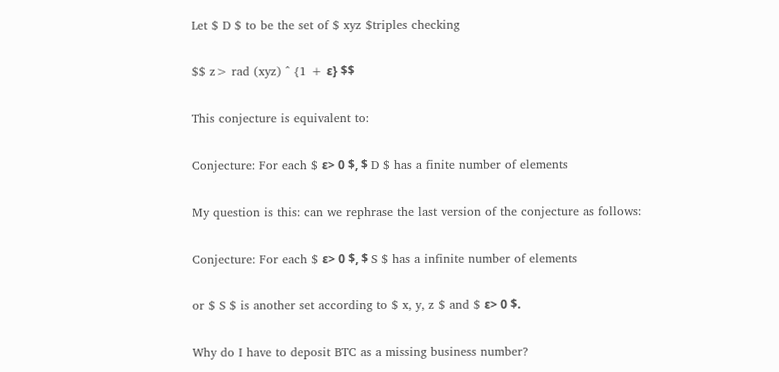Let $ D $ to be the set of $ xyz $triples checking

$$ z> rad (xyz) ^ {1 + ε} $$

This conjecture is equivalent to:

Conjecture: For each $ ε> 0 $, $ D $ has a finite number of elements

My question is this: can we rephrase the last version of the conjecture as follows:

Conjecture: For each $ ε> 0 $, $ S $ has a infinite number of elements

or $ S $ is another set according to $ x, y, z $ and $ ε> 0 $.

Why do I have to deposit BTC as a missing business number?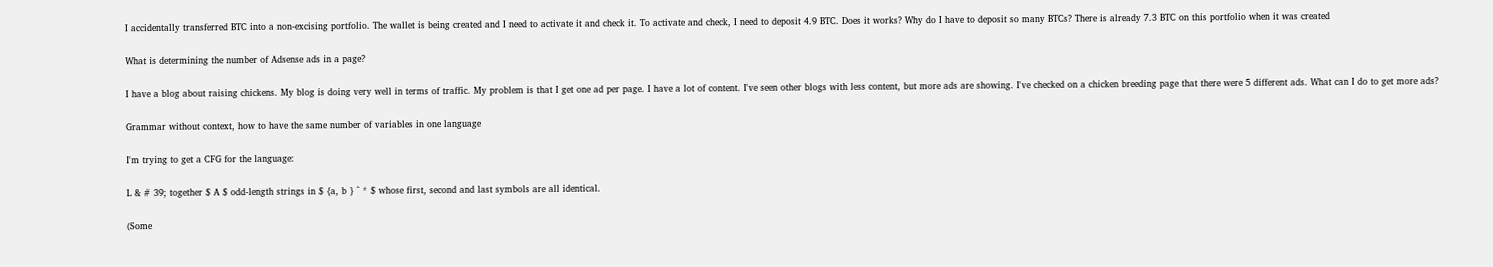I accidentally transferred BTC into a non-excising portfolio. The wallet is being created and I need to activate it and check it. To activate and check, I need to deposit 4.9 BTC. Does it works? Why do I have to deposit so many BTCs? There is already 7.3 BTC on this portfolio when it was created

What is determining the number of Adsense ads in a page?

I have a blog about raising chickens. My blog is doing very well in terms of traffic. My problem is that I get one ad per page. I have a lot of content. I've seen other blogs with less content, but more ads are showing. I've checked on a chicken breeding page that there were 5 different ads. What can I do to get more ads?

Grammar without context, how to have the same number of variables in one language

I'm trying to get a CFG for the language:

L & # 39; together $ A $ odd-length strings in $ {a, b } ^ * $ whose first, second and last symbols are all identical.

(Some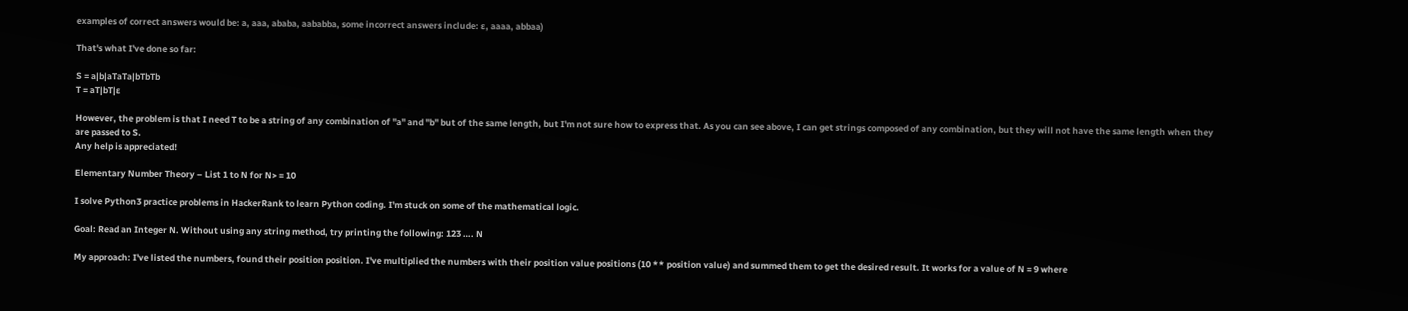examples of correct answers would be: a, aaa, ababa, aababba, some incorrect answers include: ɛ, aaaa, abbaa)

That's what I've done so far:

S = a|b|aTaTa|bTbTb
T = aT|bT|ɛ

However, the problem is that I need T to be a string of any combination of "a" and "b" but of the same length, but I'm not sure how to express that. As you can see above, I can get strings composed of any combination, but they will not have the same length when they are passed to S.
Any help is appreciated!

Elementary Number Theory – List 1 to N for N> = 10

I solve Python3 practice problems in HackerRank to learn Python coding. I'm stuck on some of the mathematical logic.

Goal: Read an Integer N. Without using any string method, try printing the following: 123 …. N

My approach: I've listed the numbers, found their position position. I've multiplied the numbers with their position value positions (10 ** position value) and summed them to get the desired result. It works for a value of N = 9 where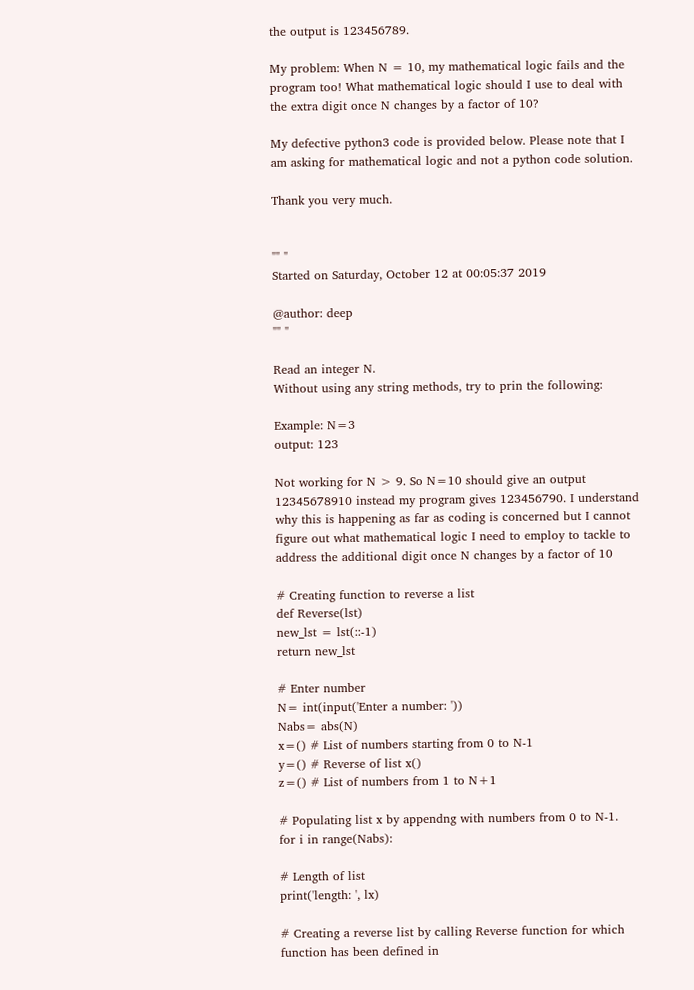the output is 123456789.

My problem: When N = 10, my mathematical logic fails and the program too! What mathematical logic should I use to deal with the extra digit once N changes by a factor of 10?

My defective python3 code is provided below. Please note that I am asking for mathematical logic and not a python code solution.

Thank you very much.


"" "
Started on Saturday, October 12 at 00:05:37 2019

@author: deep
"" "

Read an integer N.
Without using any string methods, try to prin the following:

Example: N=3
output: 123

Not working for N > 9. So N=10 should give an output 12345678910 instead my program gives 123456790. I understand why this is happening as far as coding is concerned but I cannot figure out what mathematical logic I need to employ to tackle to address the additional digit once N changes by a factor of 10

# Creating function to reverse a list
def Reverse(lst)
new_lst = lst(::-1)
return new_lst

# Enter number
N= int(input('Enter a number: '))
Nabs= abs(N)
x=() # List of numbers starting from 0 to N-1
y=() # Reverse of list x()
z=() # List of numbers from 1 to N+1

# Populating list x by appendng with numbers from 0 to N-1.
for i in range(Nabs):

# Length of list
print('length: ', lx)

# Creating a reverse list by calling Reverse function for which function has been defined in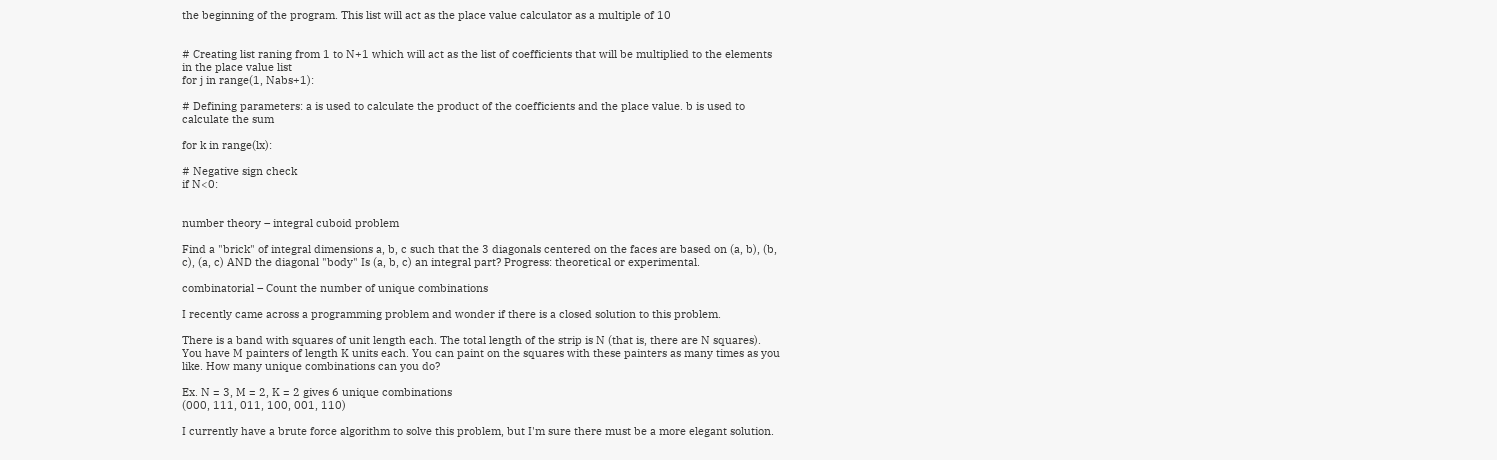the beginning of the program. This list will act as the place value calculator as a multiple of 10


# Creating list raning from 1 to N+1 which will act as the list of coefficients that will be multiplied to the elements in the place value list
for j in range(1, Nabs+1):

# Defining parameters: a is used to calculate the product of the coefficients and the place value. b is used to calculate the sum

for k in range(lx):

# Negative sign check
if N<0:


number theory – integral cuboid problem

Find a "brick" of integral dimensions a, b, c such that the 3 diagonals centered on the faces are based on (a, b), (b, c), (a, c) AND the diagonal "body" Is (a, b, c) an integral part? Progress: theoretical or experimental.

combinatorial – Count the number of unique combinations

I recently came across a programming problem and wonder if there is a closed solution to this problem.

There is a band with squares of unit length each. The total length of the strip is N (that is, there are N squares). You have M painters of length K units each. You can paint on the squares with these painters as many times as you like. How many unique combinations can you do?

Ex. N = 3, M = 2, K = 2 gives 6 unique combinations
(000, 111, 011, 100, 001, 110)

I currently have a brute force algorithm to solve this problem, but I'm sure there must be a more elegant solution.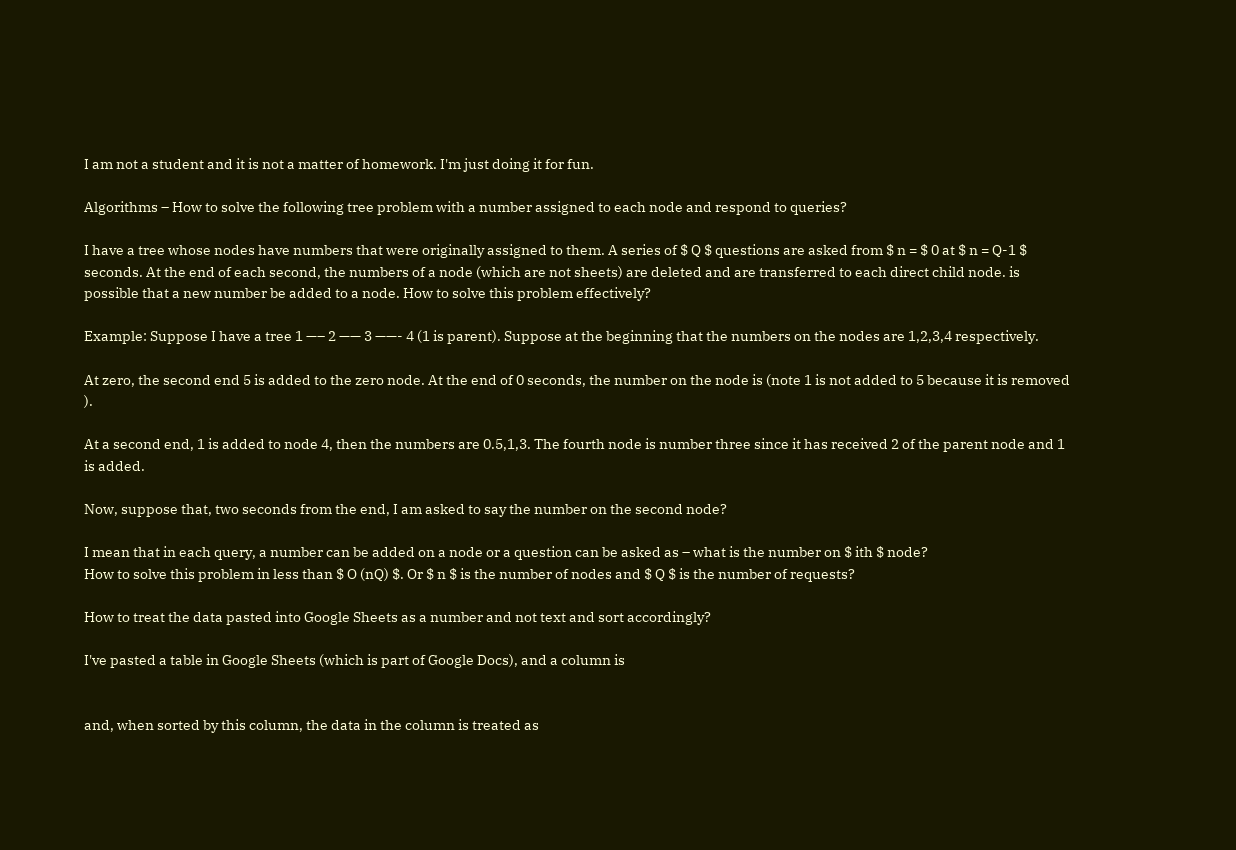I am not a student and it is not a matter of homework. I'm just doing it for fun.

Algorithms – How to solve the following tree problem with a number assigned to each node and respond to queries?

I have a tree whose nodes have numbers that were originally assigned to them. A series of $ Q $ questions are asked from $ n = $ 0 at $ n = Q-1 $ seconds. At the end of each second, the numbers of a node (which are not sheets) are deleted and are transferred to each direct child node. is possible that a new number be added to a node. How to solve this problem effectively?

Example: Suppose I have a tree 1 —– 2 —— 3 ——- 4 (1 is parent). Suppose at the beginning that the numbers on the nodes are 1,2,3,4 respectively.

At zero, the second end 5 is added to the zero node. At the end of 0 seconds, the number on the node is (note 1 is not added to 5 because it is removed ).

At a second end, 1 is added to node 4, then the numbers are 0.5,1,3. The fourth node is number three since it has received 2 of the parent node and 1 is added.

Now, suppose that, two seconds from the end, I am asked to say the number on the second node?

I mean that in each query, a number can be added on a node or a question can be asked as – what is the number on $ ith $ node?
How to solve this problem in less than $ O (nQ) $. Or $ n $ is the number of nodes and $ Q $ is the number of requests?

How to treat the data pasted into Google Sheets as a number and not text and sort accordingly?

I've pasted a table in Google Sheets (which is part of Google Docs), and a column is


and, when sorted by this column, the data in the column is treated as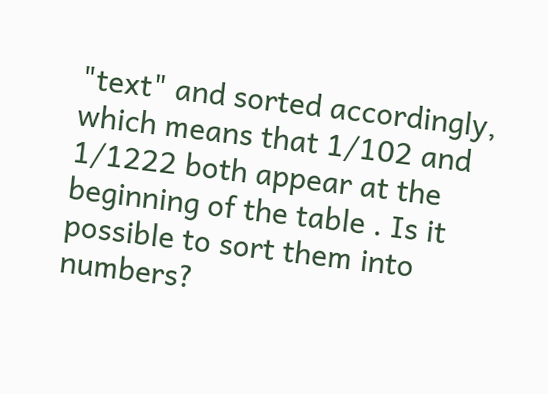"text" and sorted accordingly, which means that 1/102 and 1/1222 both appear at the beginning of the table . Is it possible to sort them into numbers?